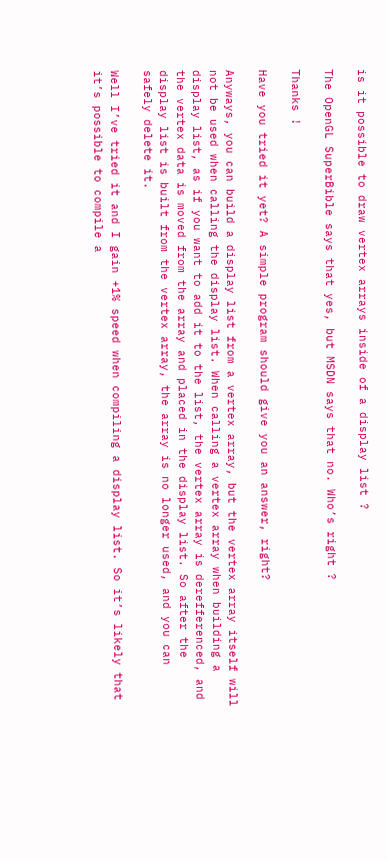is it possible to draw vertex arrays inside of a display list ?

The OpenGL SuperBible says that yes, but MSDN says that no. Who’s right ?

Thanks !

Have you tried it yet? A simple program should give you an answer, right?

Anyways, you can build a display list from a vertex array, but the vertex array itself will not be used when calling the display list. When calling a vertex array when building a display list, as if you want to add it to the list, the vertex array is derefferenced, and the vertex data is moved from the array and placed in the display list. So after the display list is built from the vertex array, the array is no longer used, and you can safely delete it.

Well I’ve tried it and I gain +1% speed when compiling a display list. So it’s likely that it’s possible to compile a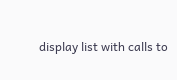display list with calls to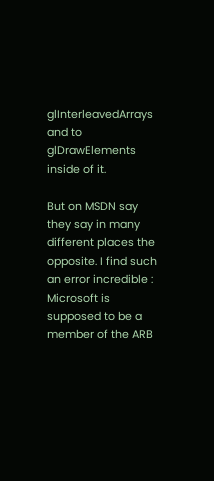glInterleavedArrays and to glDrawElements inside of it.

But on MSDN say they say in many different places the opposite. I find such an error incredible : Microsoft is supposed to be a member of the ARB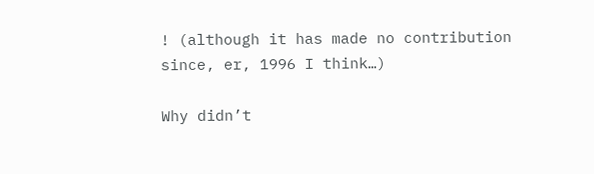! (although it has made no contribution since, er, 1996 I think…)

Why didn’t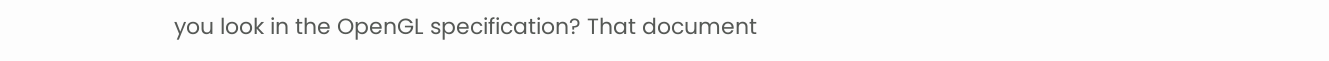you look in the OpenGL specification? That document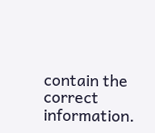contain the correct information.